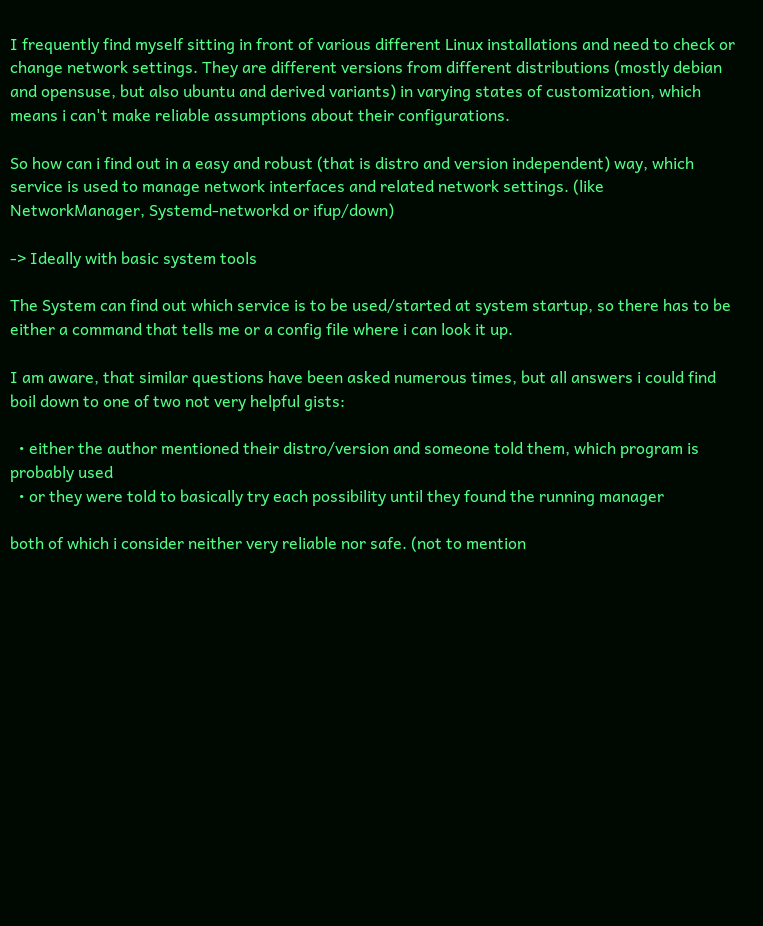I frequently find myself sitting in front of various different Linux installations and need to check or change network settings. They are different versions from different distributions (mostly debian and opensuse, but also ubuntu and derived variants) in varying states of customization, which means i can't make reliable assumptions about their configurations.

So how can i find out in a easy and robust (that is distro and version independent) way, which service is used to manage network interfaces and related network settings. (like NetworkManager, Systemd-networkd or ifup/down)

-> Ideally with basic system tools

The System can find out which service is to be used/started at system startup, so there has to be either a command that tells me or a config file where i can look it up.

I am aware, that similar questions have been asked numerous times, but all answers i could find boil down to one of two not very helpful gists:

  • either the author mentioned their distro/version and someone told them, which program is probably used
  • or they were told to basically try each possibility until they found the running manager

both of which i consider neither very reliable nor safe. (not to mention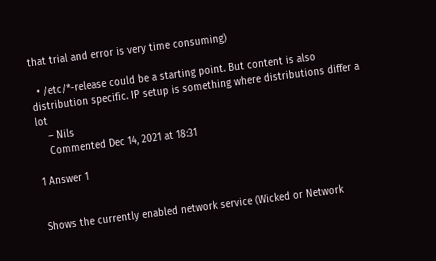that trial and error is very time consuming)

  • /etc/*-release could be a starting point. But content is also distribution specific. IP setup is something where distributions differ a lot
    – Nils
    Commented Dec 14, 2021 at 18:31

1 Answer 1


Shows the currently enabled network service (Wicked or Network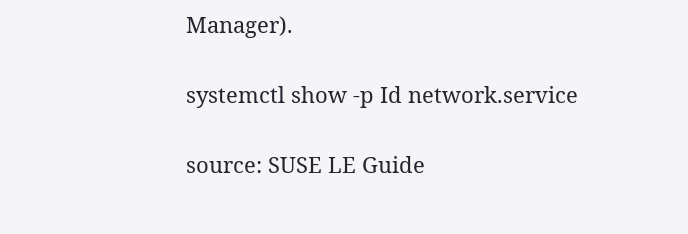Manager).

systemctl show -p Id network.service

source: SUSE LE Guide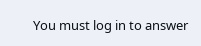You must log in to answer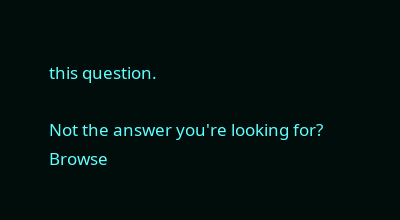this question.

Not the answer you're looking for? Browse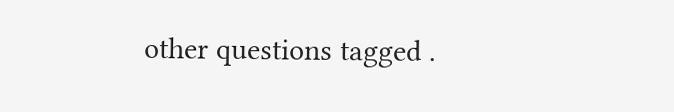other questions tagged .